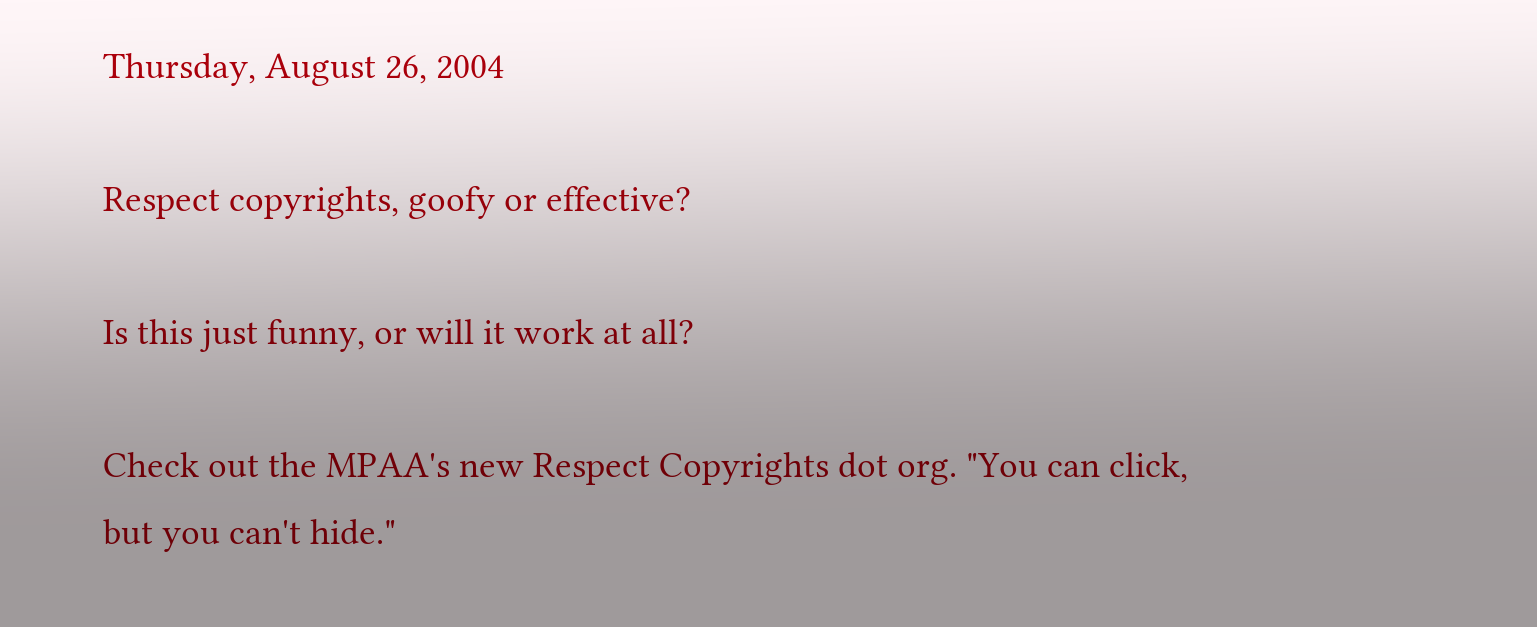Thursday, August 26, 2004

Respect copyrights, goofy or effective?

Is this just funny, or will it work at all?

Check out the MPAA's new Respect Copyrights dot org. "You can click, but you can't hide."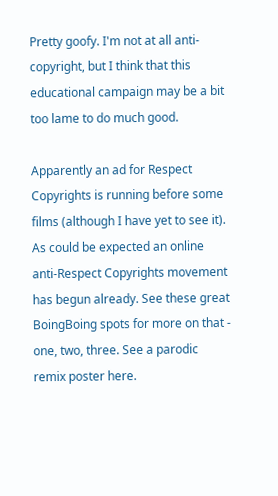Pretty goofy. I'm not at all anti-copyright, but I think that this educational campaign may be a bit too lame to do much good.

Apparently an ad for Respect Copyrights is running before some films (although I have yet to see it). As could be expected an online anti-Respect Copyrights movement has begun already. See these great BoingBoing spots for more on that - one, two, three. See a parodic remix poster here.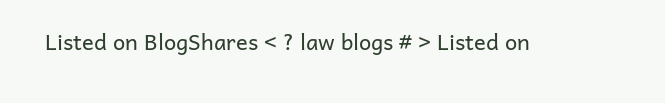Listed on BlogShares < ? law blogs # > Listed on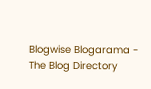Blogwise Blogarama - The Blog Directory